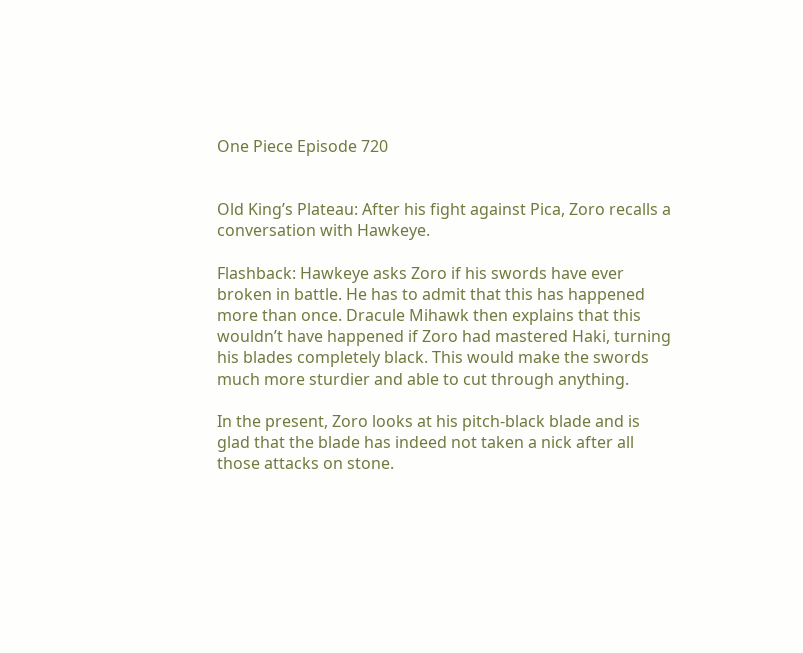One Piece Episode 720


Old King’s Plateau: After his fight against Pica, Zoro recalls a conversation with Hawkeye.

Flashback: Hawkeye asks Zoro if his swords have ever broken in battle. He has to admit that this has happened more than once. Dracule Mihawk then explains that this wouldn’t have happened if Zoro had mastered Haki, turning his blades completely black. This would make the swords much more sturdier and able to cut through anything.

In the present, Zoro looks at his pitch-black blade and is glad that the blade has indeed not taken a nick after all those attacks on stone.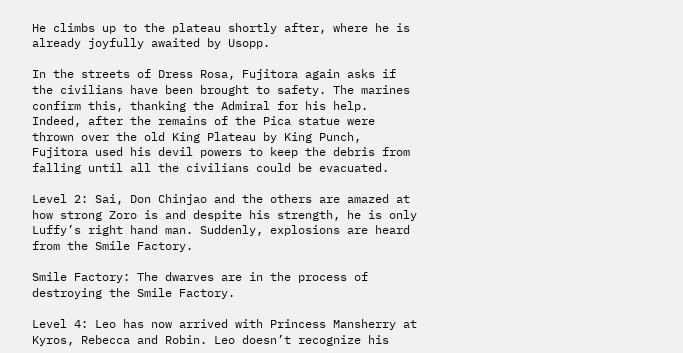He climbs up to the plateau shortly after, where he is already joyfully awaited by Usopp.

In the streets of Dress Rosa, Fujitora again asks if the civilians have been brought to safety. The marines confirm this, thanking the Admiral for his help. Indeed, after the remains of the Pica statue were thrown over the old King Plateau by King Punch, Fujitora used his devil powers to keep the debris from falling until all the civilians could be evacuated.

Level 2: Sai, Don Chinjao and the others are amazed at how strong Zoro is and despite his strength, he is only Luffy’s right hand man. Suddenly, explosions are heard from the Smile Factory.

Smile Factory: The dwarves are in the process of destroying the Smile Factory.

Level 4: Leo has now arrived with Princess Mansherry at Kyros, Rebecca and Robin. Leo doesn’t recognize his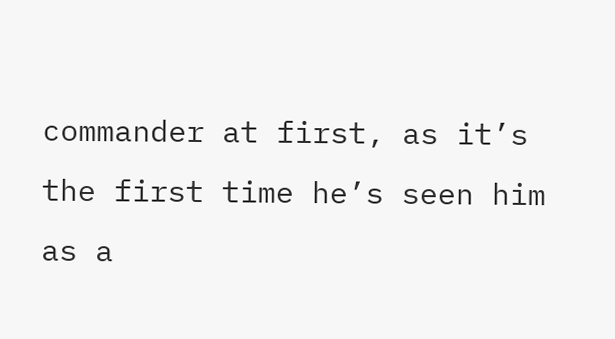commander at first, as it’s the first time he’s seen him as a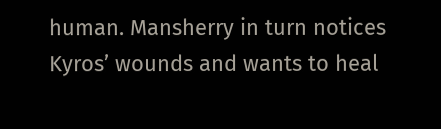human. Mansherry in turn notices Kyros’ wounds and wants to heal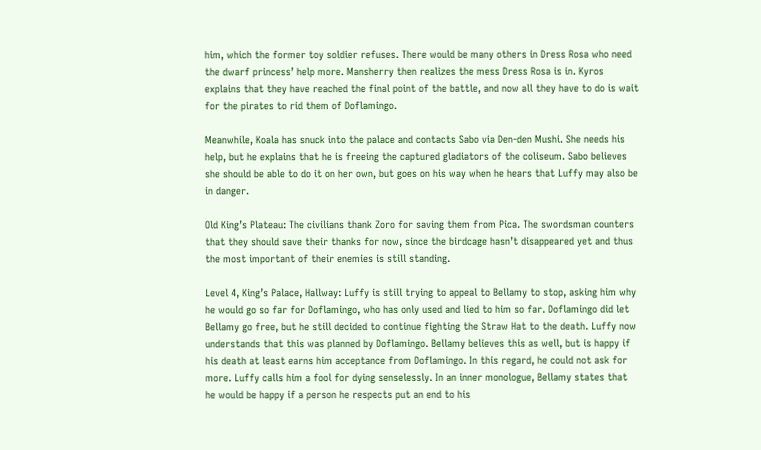him, which the former toy soldier refuses. There would be many others in Dress Rosa who need the dwarf princess’ help more. Mansherry then realizes the mess Dress Rosa is in. Kyros explains that they have reached the final point of the battle, and now all they have to do is wait for the pirates to rid them of Doflamingo.

Meanwhile, Koala has snuck into the palace and contacts Sabo via Den-den Mushi. She needs his help, but he explains that he is freeing the captured gladiators of the coliseum. Sabo believes she should be able to do it on her own, but goes on his way when he hears that Luffy may also be in danger.

Old King’s Plateau: The civilians thank Zoro for saving them from Pica. The swordsman counters that they should save their thanks for now, since the birdcage hasn’t disappeared yet and thus the most important of their enemies is still standing.

Level 4, King’s Palace, Hallway: Luffy is still trying to appeal to Bellamy to stop, asking him why he would go so far for Doflamingo, who has only used and lied to him so far. Doflamingo did let Bellamy go free, but he still decided to continue fighting the Straw Hat to the death. Luffy now understands that this was planned by Doflamingo. Bellamy believes this as well, but is happy if his death at least earns him acceptance from Doflamingo. In this regard, he could not ask for more. Luffy calls him a fool for dying senselessly. In an inner monologue, Bellamy states that he would be happy if a person he respects put an end to his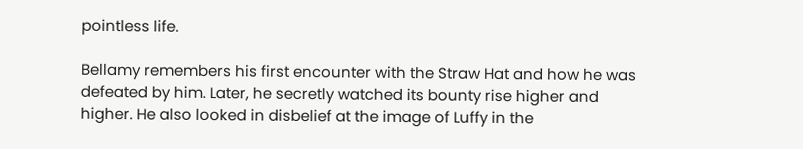pointless life.

Bellamy remembers his first encounter with the Straw Hat and how he was defeated by him. Later, he secretly watched its bounty rise higher and higher. He also looked in disbelief at the image of Luffy in the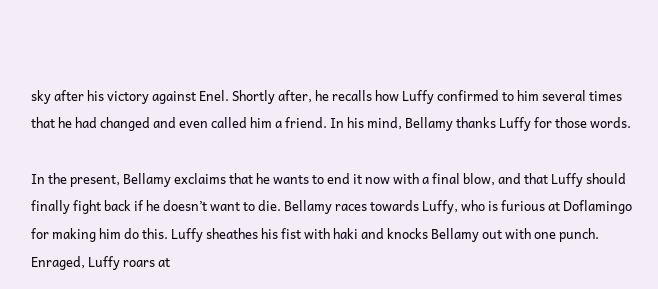sky after his victory against Enel. Shortly after, he recalls how Luffy confirmed to him several times that he had changed and even called him a friend. In his mind, Bellamy thanks Luffy for those words.

In the present, Bellamy exclaims that he wants to end it now with a final blow, and that Luffy should finally fight back if he doesn’t want to die. Bellamy races towards Luffy, who is furious at Doflamingo for making him do this. Luffy sheathes his fist with haki and knocks Bellamy out with one punch. Enraged, Luffy roars at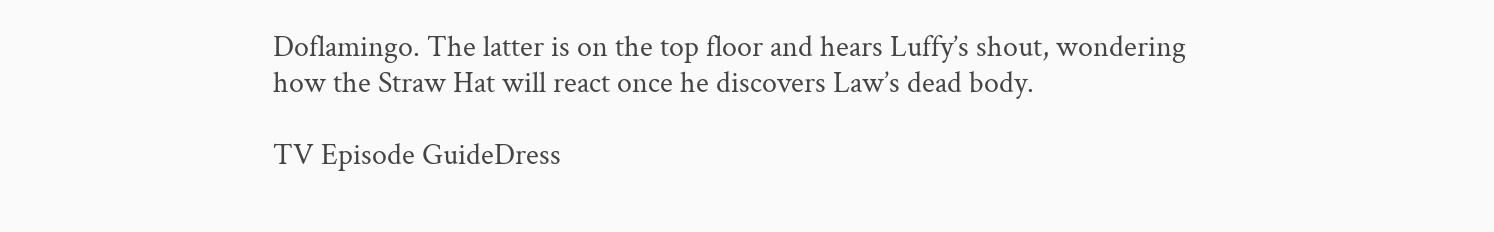Doflamingo. The latter is on the top floor and hears Luffy’s shout, wondering how the Straw Hat will react once he discovers Law’s dead body.

TV Episode GuideDress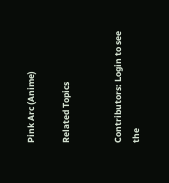Pink Arc (Anime)

Related Topics


Contributors: Login to see the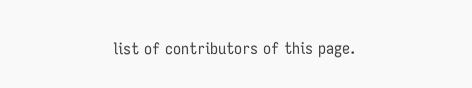list of contributors of this page.